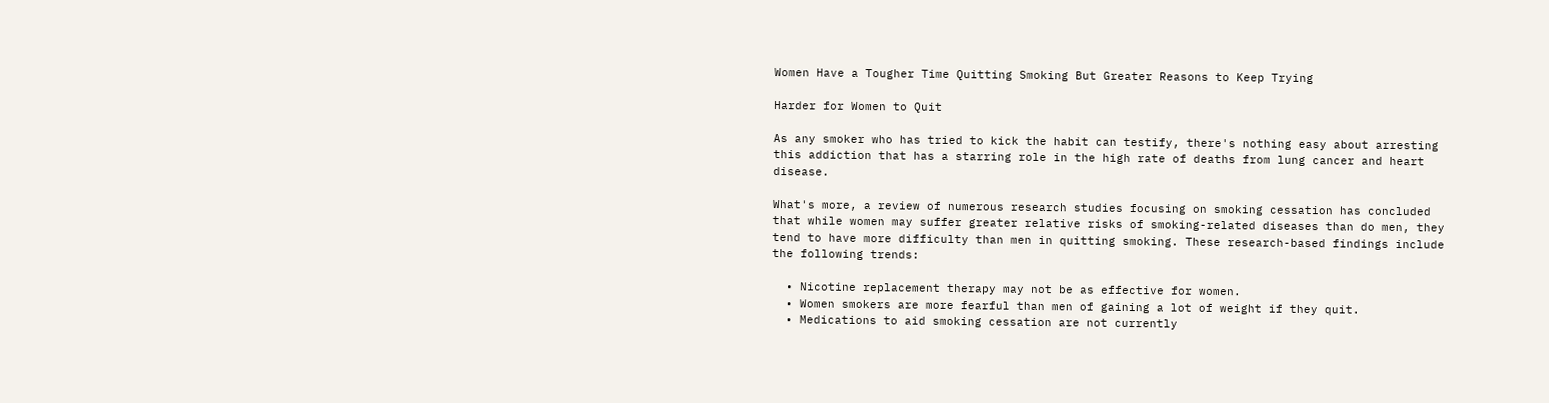Women Have a Tougher Time Quitting Smoking But Greater Reasons to Keep Trying

Harder for Women to Quit

As any smoker who has tried to kick the habit can testify, there's nothing easy about arresting this addiction that has a starring role in the high rate of deaths from lung cancer and heart disease.

What's more, a review of numerous research studies focusing on smoking cessation has concluded that while women may suffer greater relative risks of smoking-related diseases than do men, they tend to have more difficulty than men in quitting smoking. These research-based findings include the following trends:

  • Nicotine replacement therapy may not be as effective for women.
  • Women smokers are more fearful than men of gaining a lot of weight if they quit.
  • Medications to aid smoking cessation are not currently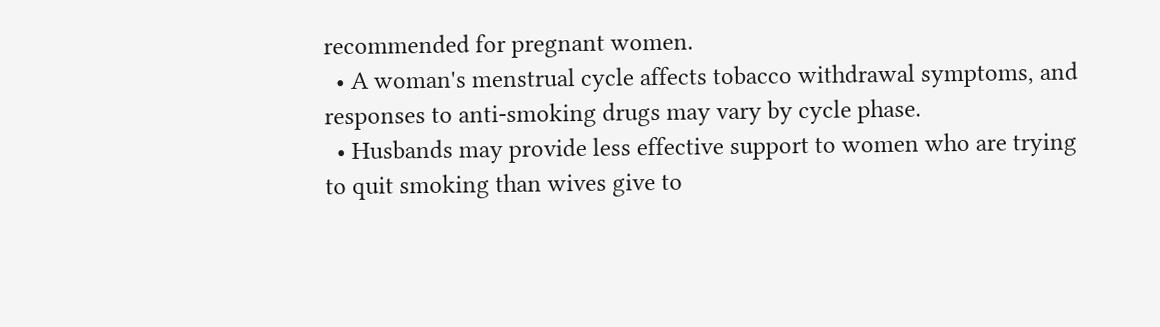recommended for pregnant women.
  • A woman's menstrual cycle affects tobacco withdrawal symptoms, and responses to anti-smoking drugs may vary by cycle phase.
  • Husbands may provide less effective support to women who are trying to quit smoking than wives give to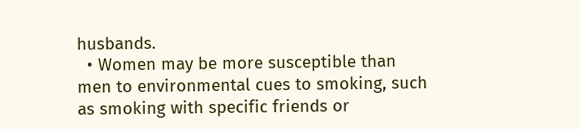husbands.
  • Women may be more susceptible than men to environmental cues to smoking, such as smoking with specific friends or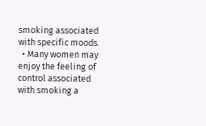smoking associated with specific moods.
  • Many women may enjoy the feeling of control associated with smoking a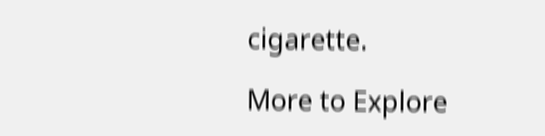cigarette.

More to Explore